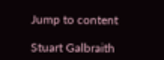Jump to content

Stuart Galbraith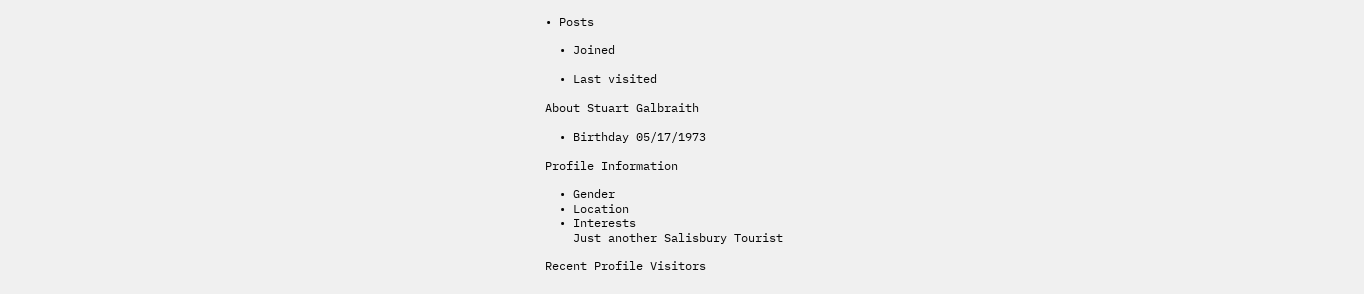• Posts

  • Joined

  • Last visited

About Stuart Galbraith

  • Birthday 05/17/1973

Profile Information

  • Gender
  • Location
  • Interests
    Just another Salisbury Tourist

Recent Profile Visitors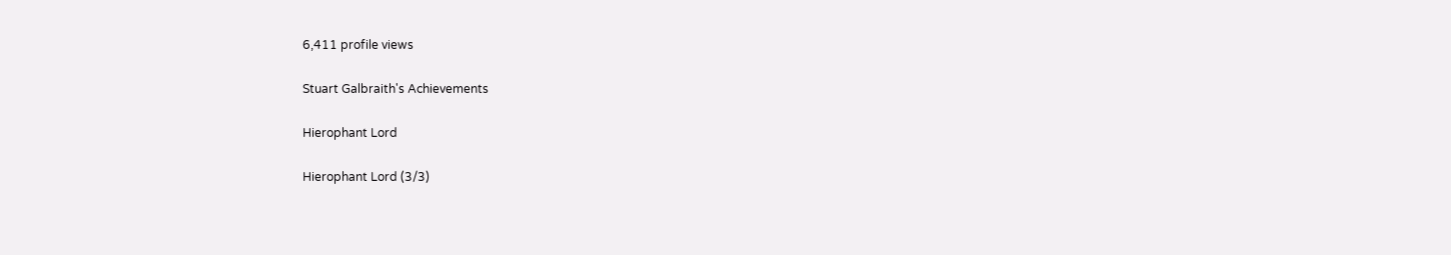6,411 profile views

Stuart Galbraith's Achievements

Hierophant Lord

Hierophant Lord (3/3)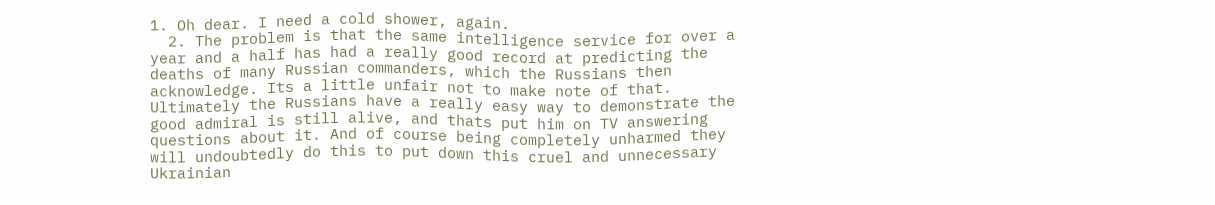1. Oh dear. I need a cold shower, again.
  2. The problem is that the same intelligence service for over a year and a half has had a really good record at predicting the deaths of many Russian commanders, which the Russians then acknowledge. Its a little unfair not to make note of that. Ultimately the Russians have a really easy way to demonstrate the good admiral is still alive, and thats put him on TV answering questions about it. And of course being completely unharmed they will undoubtedly do this to put down this cruel and unnecessary Ukrainian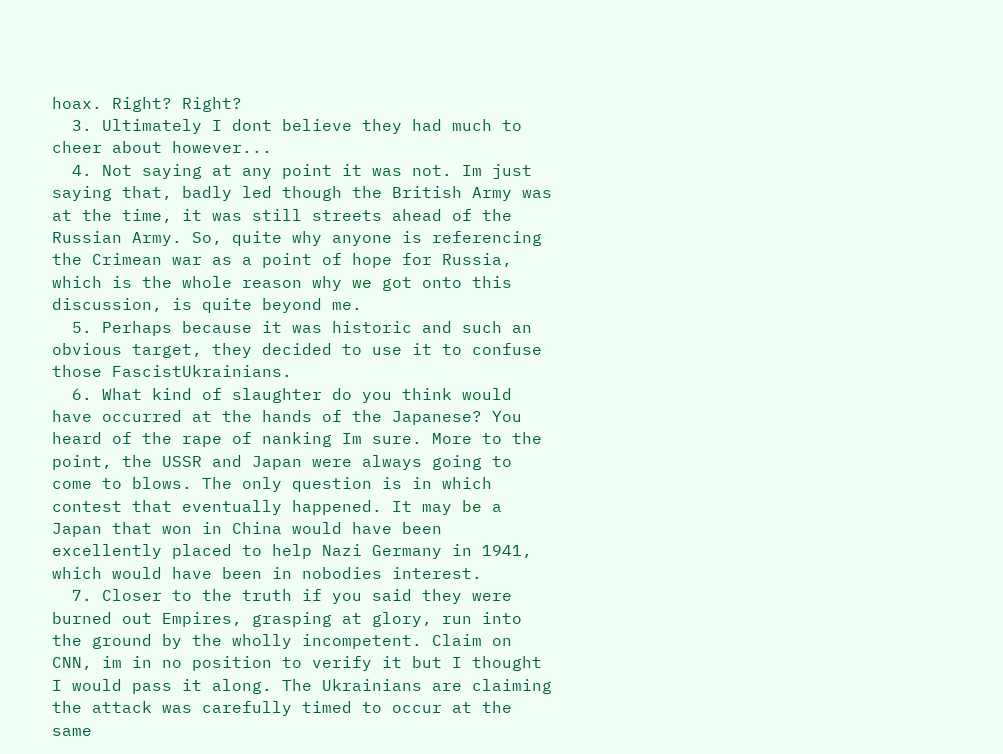hoax. Right? Right?
  3. Ultimately I dont believe they had much to cheer about however...
  4. Not saying at any point it was not. Im just saying that, badly led though the British Army was at the time, it was still streets ahead of the Russian Army. So, quite why anyone is referencing the Crimean war as a point of hope for Russia, which is the whole reason why we got onto this discussion, is quite beyond me.
  5. Perhaps because it was historic and such an obvious target, they decided to use it to confuse those FascistUkrainians.
  6. What kind of slaughter do you think would have occurred at the hands of the Japanese? You heard of the rape of nanking Im sure. More to the point, the USSR and Japan were always going to come to blows. The only question is in which contest that eventually happened. It may be a Japan that won in China would have been excellently placed to help Nazi Germany in 1941, which would have been in nobodies interest.
  7. Closer to the truth if you said they were burned out Empires, grasping at glory, run into the ground by the wholly incompetent. Claim on CNN, im in no position to verify it but I thought I would pass it along. The Ukrainians are claiming the attack was carefully timed to occur at the same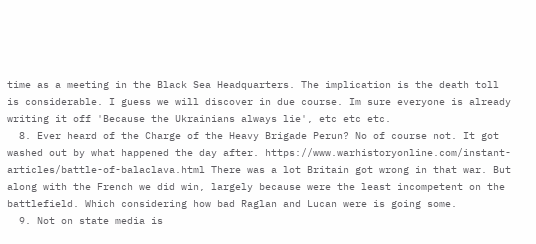time as a meeting in the Black Sea Headquarters. The implication is the death toll is considerable. I guess we will discover in due course. Im sure everyone is already writing it off 'Because the Ukrainians always lie', etc etc etc.
  8. Ever heard of the Charge of the Heavy Brigade Perun? No of course not. It got washed out by what happened the day after. https://www.warhistoryonline.com/instant-articles/battle-of-balaclava.html There was a lot Britain got wrong in that war. But along with the French we did win, largely because were the least incompetent on the battlefield. Which considering how bad Raglan and Lucan were is going some.
  9. Not on state media is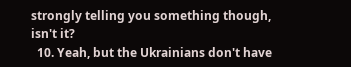strongly telling you something though, isn't it?
  10. Yeah, but the Ukrainians don't have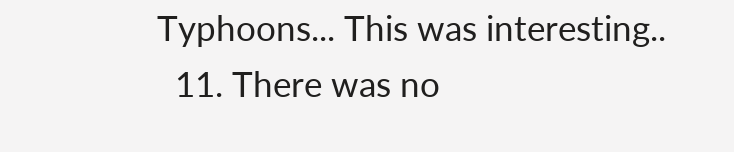Typhoons... This was interesting..
  11. There was no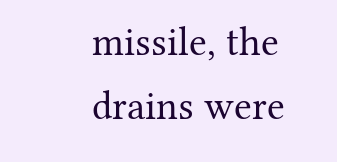missile, the drains were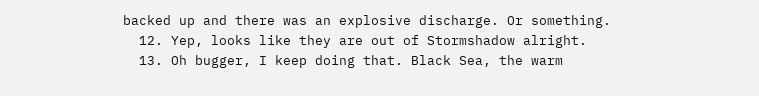backed up and there was an explosive discharge. Or something.
  12. Yep, looks like they are out of Stormshadow alright.
  13. Oh bugger, I keep doing that. Black Sea, the warm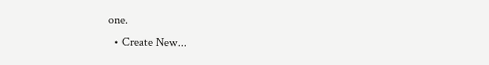one.
  • Create New...